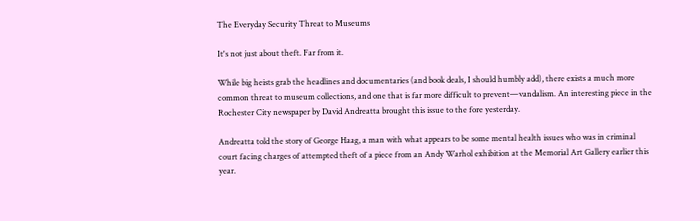The Everyday Security Threat to Museums

It's not just about theft. Far from it.

While big heists grab the headlines and documentaries (and book deals, I should humbly add), there exists a much more common threat to museum collections, and one that is far more difficult to prevent—vandalism. An interesting piece in the Rochester City newspaper by David Andreatta brought this issue to the fore yesterday.

Andreatta told the story of George Haag, a man with what appears to be some mental health issues who was in criminal court facing charges of attempted theft of a piece from an Andy Warhol exhibition at the Memorial Art Gallery earlier this year.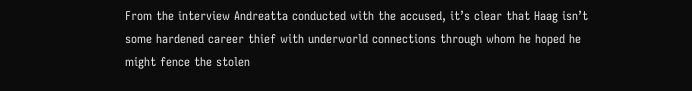From the interview Andreatta conducted with the accused, it’s clear that Haag isn’t some hardened career thief with underworld connections through whom he hoped he might fence the stolen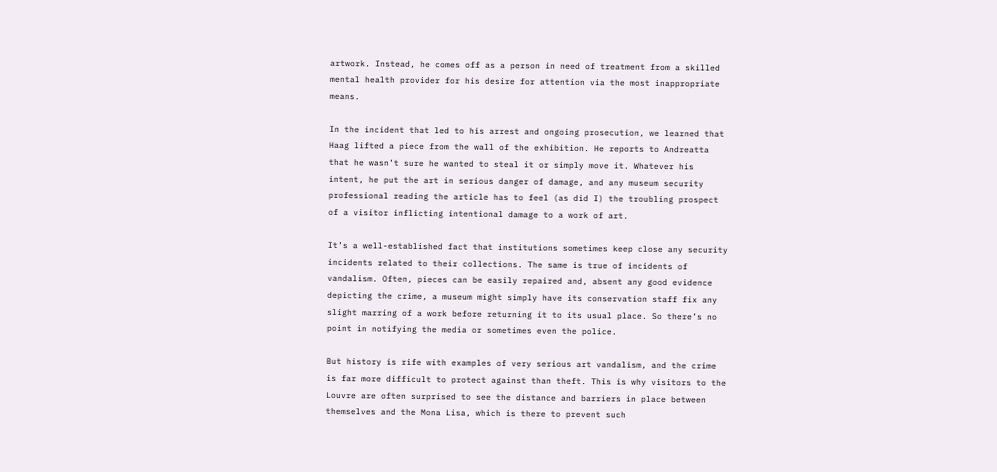artwork. Instead, he comes off as a person in need of treatment from a skilled mental health provider for his desire for attention via the most inappropriate means.

In the incident that led to his arrest and ongoing prosecution, we learned that Haag lifted a piece from the wall of the exhibition. He reports to Andreatta that he wasn’t sure he wanted to steal it or simply move it. Whatever his intent, he put the art in serious danger of damage, and any museum security professional reading the article has to feel (as did I) the troubling prospect of a visitor inflicting intentional damage to a work of art.

It’s a well-established fact that institutions sometimes keep close any security incidents related to their collections. The same is true of incidents of vandalism. Often, pieces can be easily repaired and, absent any good evidence depicting the crime, a museum might simply have its conservation staff fix any slight marring of a work before returning it to its usual place. So there’s no point in notifying the media or sometimes even the police.

But history is rife with examples of very serious art vandalism, and the crime is far more difficult to protect against than theft. This is why visitors to the Louvre are often surprised to see the distance and barriers in place between themselves and the Mona Lisa, which is there to prevent such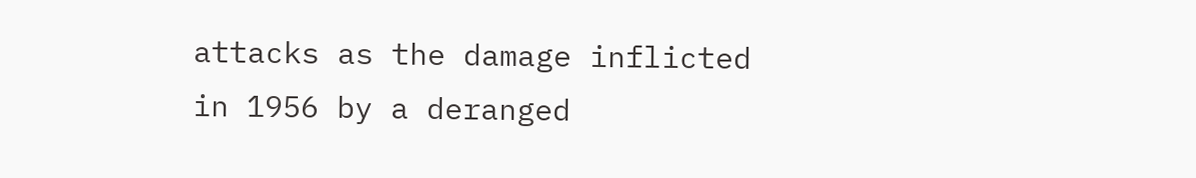attacks as the damage inflicted in 1956 by a deranged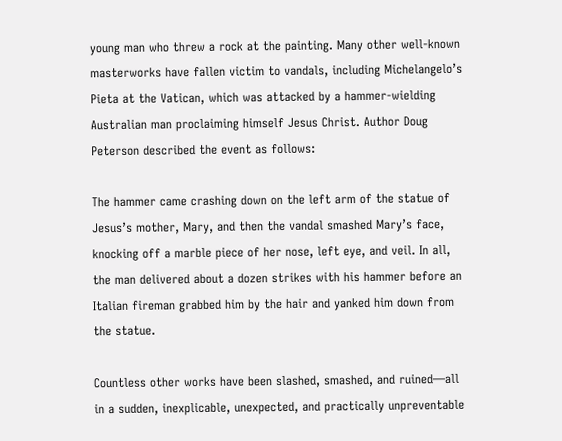young man who threw a rock at the painting. Many other well-known masterworks have fallen victim to vandals, including Michelangelo’s Pieta at the Vatican, which was attacked by a hammer-wielding Australian man proclaiming himself Jesus Christ. Author Doug Peterson described the event as follows:

The hammer came crashing down on the left arm of the statue of Jesus’s mother, Mary, and then the vandal smashed Mary’s face, knocking off a marble piece of her nose, left eye, and veil. In all, the man delivered about a dozen strikes with his hammer before an Italian fireman grabbed him by the hair and yanked him down from the statue.

Countless other works have been slashed, smashed, and ruined—all in a sudden, inexplicable, unexpected, and practically unpreventable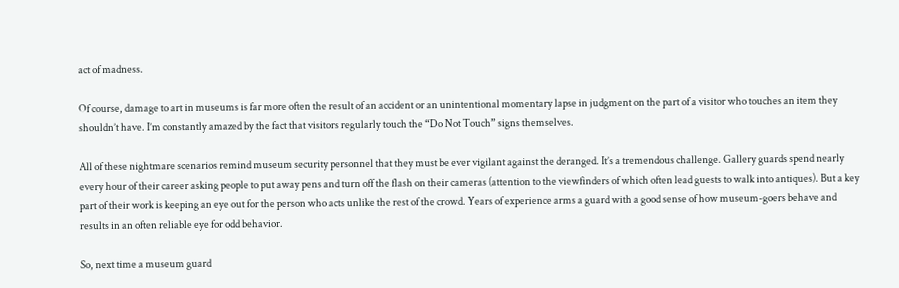act of madness.

Of course, damage to art in museums is far more often the result of an accident or an unintentional momentary lapse in judgment on the part of a visitor who touches an item they shouldn’t have. I’m constantly amazed by the fact that visitors regularly touch the “Do Not Touch” signs themselves.

All of these nightmare scenarios remind museum security personnel that they must be ever vigilant against the deranged. It’s a tremendous challenge. Gallery guards spend nearly every hour of their career asking people to put away pens and turn off the flash on their cameras (attention to the viewfinders of which often lead guests to walk into antiques). But a key part of their work is keeping an eye out for the person who acts unlike the rest of the crowd. Years of experience arms a guard with a good sense of how museum-goers behave and results in an often reliable eye for odd behavior.

So, next time a museum guard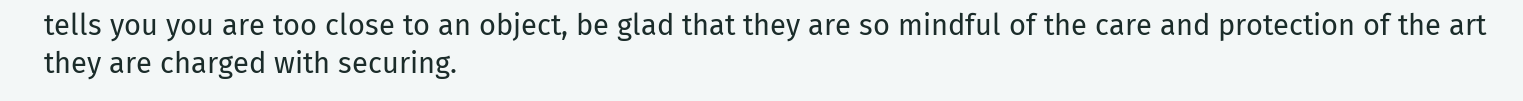tells you you are too close to an object, be glad that they are so mindful of the care and protection of the art they are charged with securing.